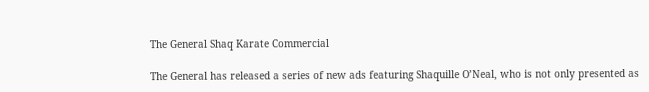The General Shaq Karate Commercial

The General has released a series of new ads featuring Shaquille O’Neal, who is not only presented as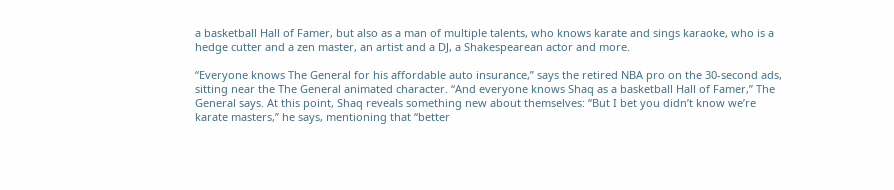a basketball Hall of Famer, but also as a man of multiple talents, who knows karate and sings karaoke, who is a hedge cutter and a zen master, an artist and a DJ, a Shakespearean actor and more.

“Everyone knows The General for his affordable auto insurance,” says the retired NBA pro on the 30-second ads, sitting near the The General animated character. “And everyone knows Shaq as a basketball Hall of Famer,” The General says. At this point, Shaq reveals something new about themselves: “But I bet you didn’t know we’re karate masters,” he says, mentioning that “better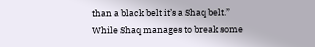than a black belt it’s a Shaq belt.” While Shaq manages to break some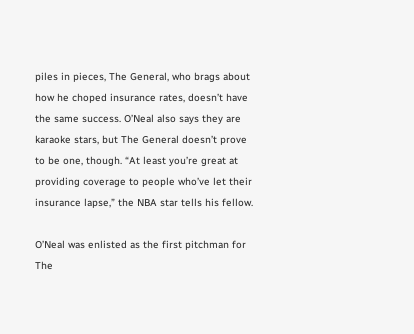piles in pieces, The General, who brags about how he choped insurance rates, doesn’t have the same success. O’Neal also says they are karaoke stars, but The General doesn’t prove to be one, though. “At least you’re great at providing coverage to people who’ve let their insurance lapse,” the NBA star tells his fellow.

O’Neal was enlisted as the first pitchman for The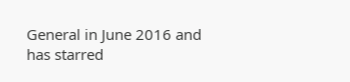General in June 2016 and has starred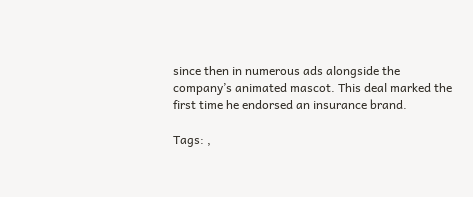since then in numerous ads alongside the company’s animated mascot. This deal marked the first time he endorsed an insurance brand.

Tags: ,